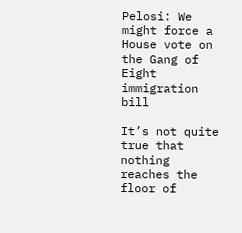Pelosi: We might force a House vote on the Gang of Eight immigration bill

It’s not quite true that nothing reaches the floor of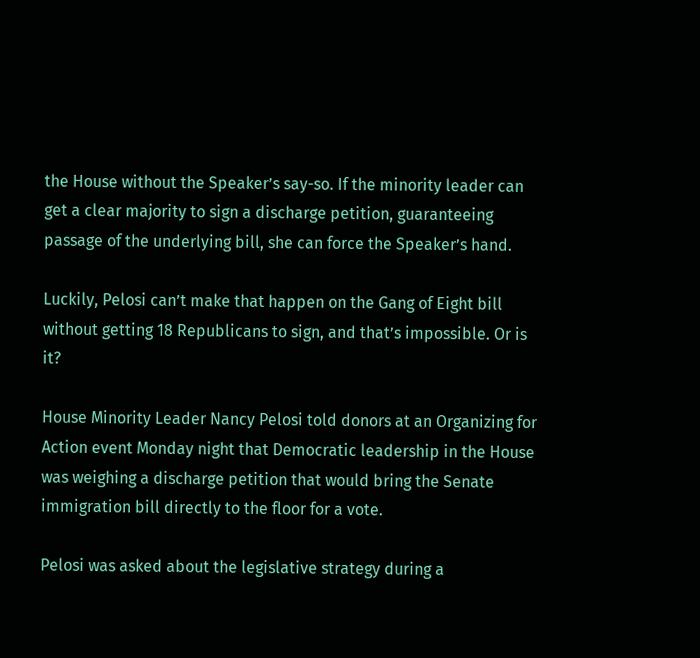the House without the Speaker’s say-so. If the minority leader can get a clear majority to sign a discharge petition, guaranteeing passage of the underlying bill, she can force the Speaker’s hand.

Luckily, Pelosi can’t make that happen on the Gang of Eight bill without getting 18 Republicans to sign, and that’s impossible. Or is it?

House Minority Leader Nancy Pelosi told donors at an Organizing for Action event Monday night that Democratic leadership in the House was weighing a discharge petition that would bring the Senate immigration bill directly to the floor for a vote.

Pelosi was asked about the legislative strategy during a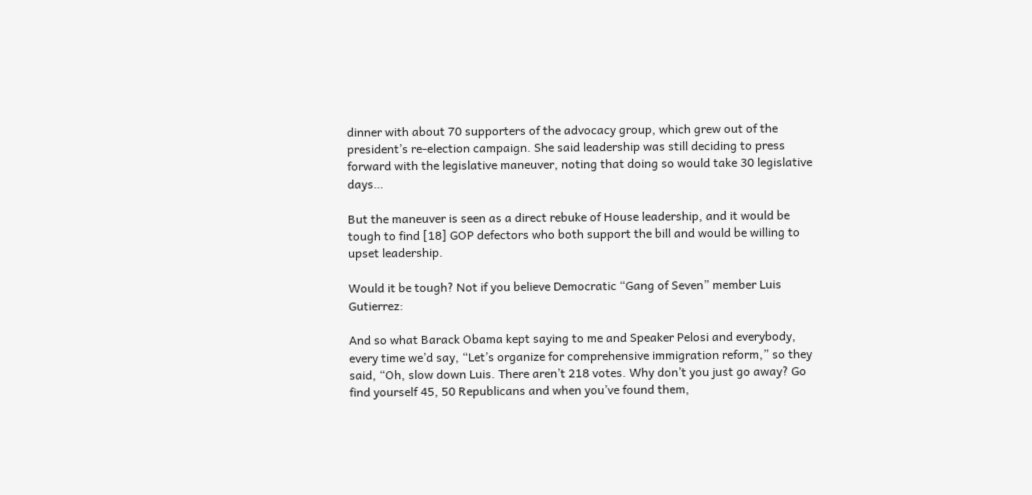dinner with about 70 supporters of the advocacy group, which grew out of the president’s re-election campaign. She said leadership was still deciding to press forward with the legislative maneuver, noting that doing so would take 30 legislative days…

But the maneuver is seen as a direct rebuke of House leadership, and it would be tough to find [18] GOP defectors who both support the bill and would be willing to upset leadership.

Would it be tough? Not if you believe Democratic “Gang of Seven” member Luis Gutierrez:

And so what Barack Obama kept saying to me and Speaker Pelosi and everybody, every time we’d say, “Let’s organize for comprehensive immigration reform,” so they said, “Oh, slow down Luis. There aren’t 218 votes. Why don’t you just go away? Go find yourself 45, 50 Republicans and when you’ve found them,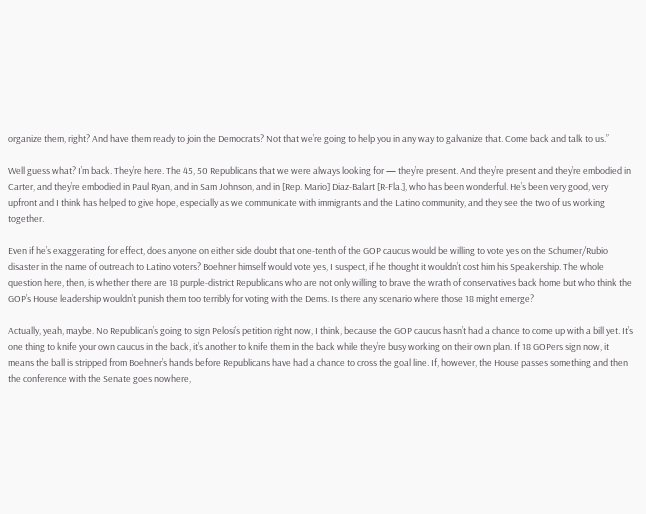organize them, right? And have them ready to join the Democrats? Not that we’re going to help you in any way to galvanize that. Come back and talk to us.”

Well guess what? I’m back. They’re here. The 45, 50 Republicans that we were always looking for — they’re present. And they’re present and they’re embodied in Carter, and they’re embodied in Paul Ryan, and in Sam Johnson, and in [Rep. Mario] Diaz-Balart [R-Fla.], who has been wonderful. He’s been very good, very upfront and I think has helped to give hope, especially as we communicate with immigrants and the Latino community, and they see the two of us working together.

Even if he’s exaggerating for effect, does anyone on either side doubt that one-tenth of the GOP caucus would be willing to vote yes on the Schumer/Rubio disaster in the name of outreach to Latino voters? Boehner himself would vote yes, I suspect, if he thought it wouldn’t cost him his Speakership. The whole question here, then, is whether there are 18 purple-district Republicans who are not only willing to brave the wrath of conservatives back home but who think the GOP’s House leadership wouldn’t punish them too terribly for voting with the Dems. Is there any scenario where those 18 might emerge?

Actually, yeah, maybe. No Republican’s going to sign Pelosi’s petition right now, I think, because the GOP caucus hasn’t had a chance to come up with a bill yet. It’s one thing to knife your own caucus in the back, it’s another to knife them in the back while they’re busy working on their own plan. If 18 GOPers sign now, it means the ball is stripped from Boehner’s hands before Republicans have had a chance to cross the goal line. If, however, the House passes something and then the conference with the Senate goes nowhere,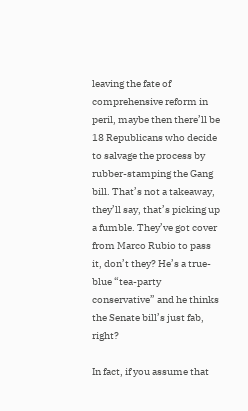leaving the fate of comprehensive reform in peril, maybe then there’ll be 18 Republicans who decide to salvage the process by rubber-stamping the Gang bill. That’s not a takeaway, they’ll say, that’s picking up a fumble. They’ve got cover from Marco Rubio to pass it, don’t they? He’s a true-blue “tea-party conservative” and he thinks the Senate bill’s just fab, right?

In fact, if you assume that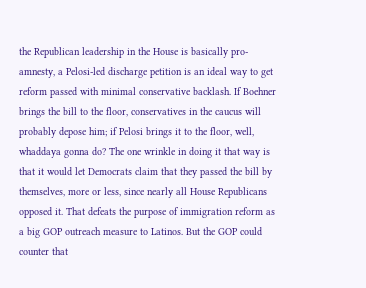the Republican leadership in the House is basically pro-amnesty, a Pelosi-led discharge petition is an ideal way to get reform passed with minimal conservative backlash. If Boehner brings the bill to the floor, conservatives in the caucus will probably depose him; if Pelosi brings it to the floor, well, whaddaya gonna do? The one wrinkle in doing it that way is that it would let Democrats claim that they passed the bill by themselves, more or less, since nearly all House Republicans opposed it. That defeats the purpose of immigration reform as a big GOP outreach measure to Latinos. But the GOP could counter that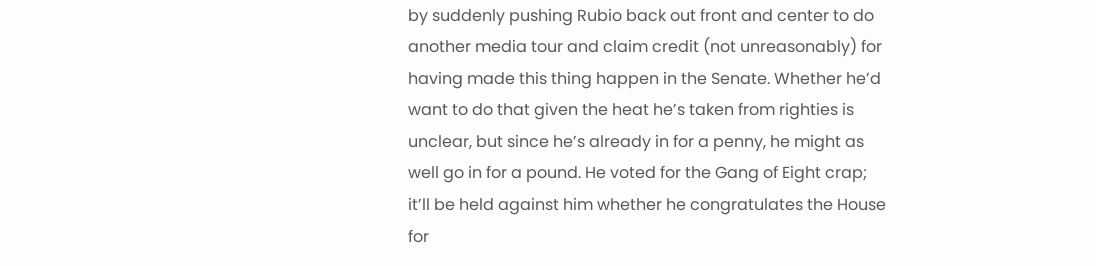by suddenly pushing Rubio back out front and center to do another media tour and claim credit (not unreasonably) for having made this thing happen in the Senate. Whether he’d want to do that given the heat he’s taken from righties is unclear, but since he’s already in for a penny, he might as well go in for a pound. He voted for the Gang of Eight crap; it’ll be held against him whether he congratulates the House for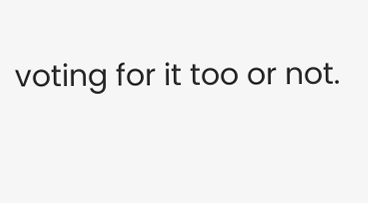voting for it too or not.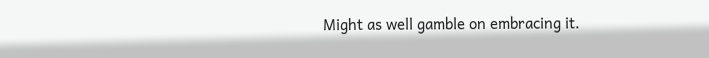Might as well gamble on embracing it.